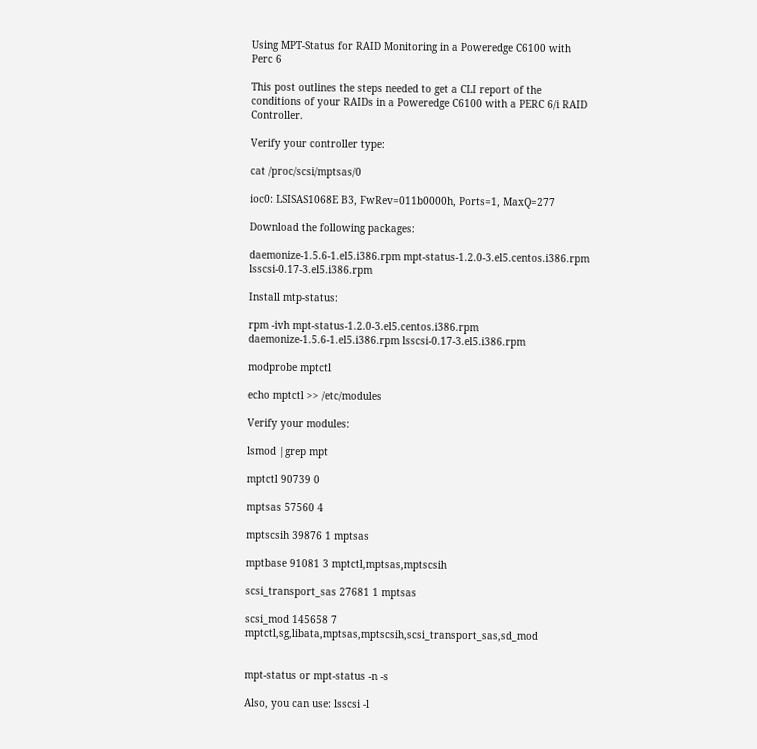Using MPT-Status for RAID Monitoring in a Poweredge C6100 with Perc 6

This post outlines the steps needed to get a CLI report of the conditions of your RAIDs in a Poweredge C6100 with a PERC 6/i RAID Controller.

Verify your controller type:

cat /proc/scsi/mptsas/0

ioc0: LSISAS1068E B3, FwRev=011b0000h, Ports=1, MaxQ=277

Download the following packages:

daemonize-1.5.6-1.el5.i386.rpm mpt-status-1.2.0-3.el5.centos.i386.rpm lsscsi-0.17-3.el5.i386.rpm

Install mtp-status:

rpm -ivh mpt-status-1.2.0-3.el5.centos.i386.rpm daemonize-1.5.6-1.el5.i386.rpm lsscsi-0.17-3.el5.i386.rpm

modprobe mptctl

echo mptctl >> /etc/modules

Verify your modules:

lsmod |grep mpt

mptctl 90739 0

mptsas 57560 4

mptscsih 39876 1 mptsas

mptbase 91081 3 mptctl,mptsas,mptscsih

scsi_transport_sas 27681 1 mptsas

scsi_mod 145658 7 mptctl,sg,libata,mptsas,mptscsih,scsi_transport_sas,sd_mod


mpt-status or mpt-status -n -s

Also, you can use: lsscsi -l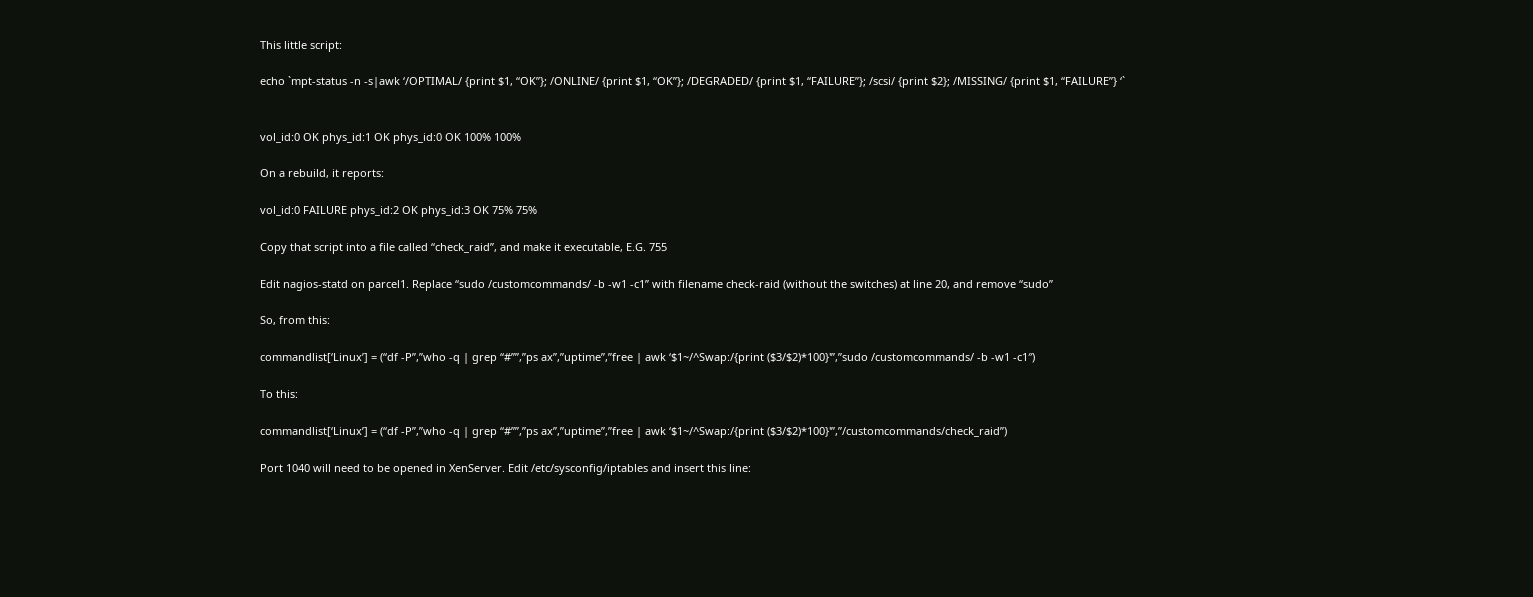This little script:

echo `mpt-status -n -s|awk ‘/OPTIMAL/ {print $1, “OK”}; /ONLINE/ {print $1, “OK”}; /DEGRADED/ {print $1, “FAILURE”}; /scsi/ {print $2}; /MISSING/ {print $1, “FAILURE”} ‘`


vol_id:0 OK phys_id:1 OK phys_id:0 OK 100% 100%

On a rebuild, it reports:

vol_id:0 FAILURE phys_id:2 OK phys_id:3 OK 75% 75%

Copy that script into a file called “check_raid”, and make it executable, E.G. 755

Edit nagios-statd on parcel1. Replace “sudo /customcommands/ -b -w1 -c1” with filename check-raid (without the switches) at line 20, and remove “sudo”

So, from this:

commandlist[‘Linux’] = (“df -P”,”who -q | grep “#””,”ps ax”,”uptime”,”free | awk ‘$1~/^Swap:/{print ($3/$2)*100}'”,”sudo /customcommands/ -b -w1 -c1″)

To this:

commandlist[‘Linux’] = (“df -P”,”who -q | grep “#””,”ps ax”,”uptime”,”free | awk ‘$1~/^Swap:/{print ($3/$2)*100}'”,”/customcommands/check_raid”)

Port 1040 will need to be opened in XenServer. Edit /etc/sysconfig/iptables and insert this line: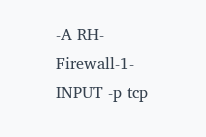-A RH-Firewall-1-INPUT -p tcp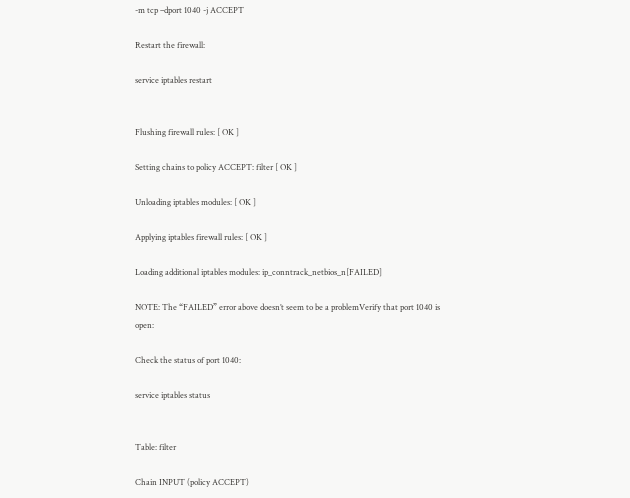-m tcp –dport 1040 -j ACCEPT

Restart the firewall:

service iptables restart


Flushing firewall rules: [ OK ]

Setting chains to policy ACCEPT: filter [ OK ]

Unloading iptables modules: [ OK ]

Applying iptables firewall rules: [ OK ]

Loading additional iptables modules: ip_conntrack_netbios_n[FAILED]

NOTE: The “FAILED” error above doesn’t seem to be a problemVerify that port 1040 is open:

Check the status of port 1040:

service iptables status


Table: filter

Chain INPUT (policy ACCEPT)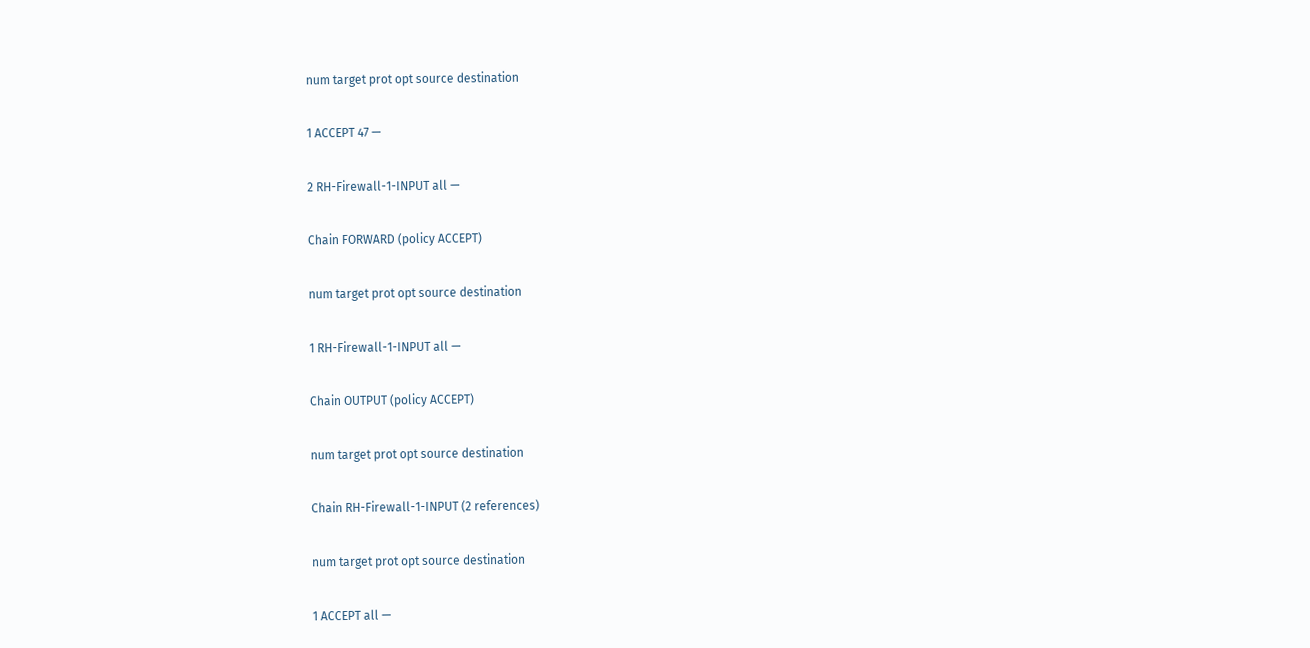num target prot opt source destination

1 ACCEPT 47 —

2 RH-Firewall-1-INPUT all —

Chain FORWARD (policy ACCEPT)

num target prot opt source destination

1 RH-Firewall-1-INPUT all —

Chain OUTPUT (policy ACCEPT)

num target prot opt source destination

Chain RH-Firewall-1-INPUT (2 references)

num target prot opt source destination

1 ACCEPT all —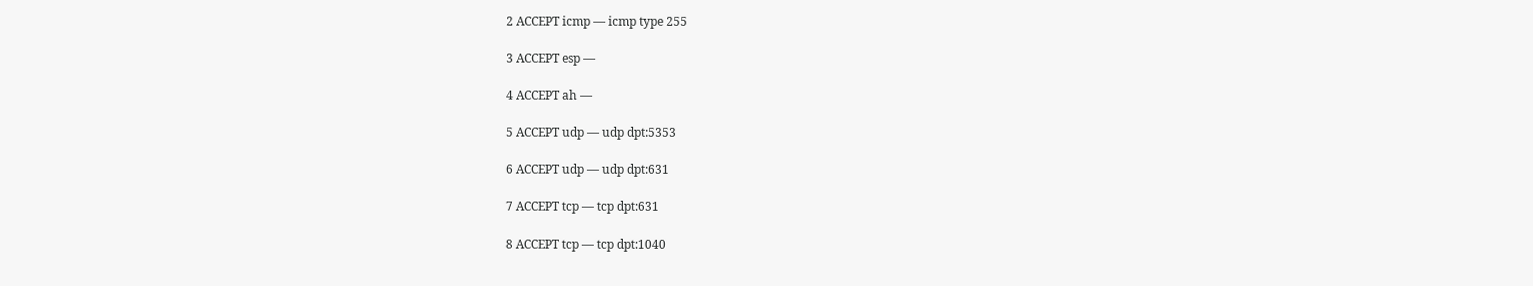2 ACCEPT icmp — icmp type 255

3 ACCEPT esp —

4 ACCEPT ah —

5 ACCEPT udp — udp dpt:5353

6 ACCEPT udp — udp dpt:631

7 ACCEPT tcp — tcp dpt:631

8 ACCEPT tcp — tcp dpt:1040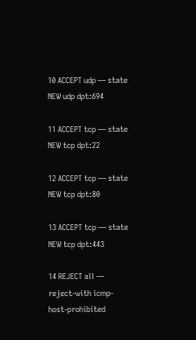10 ACCEPT udp — state NEW udp dpt:694

11 ACCEPT tcp — state NEW tcp dpt:22

12 ACCEPT tcp — state NEW tcp dpt:80

13 ACCEPT tcp — state NEW tcp dpt:443

14 REJECT all — reject-with icmp-host-prohibited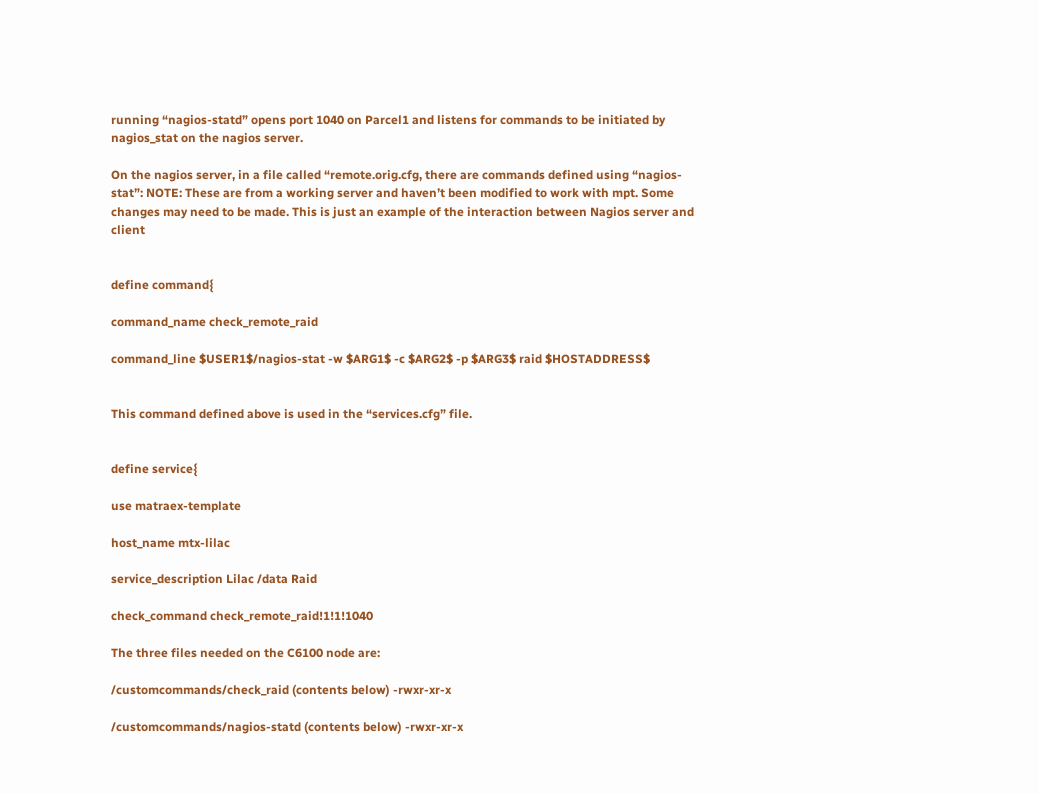running “nagios-statd” opens port 1040 on Parcel1 and listens for commands to be initiated by nagios_stat on the nagios server.

On the nagios server, in a file called “remote.orig.cfg, there are commands defined using “nagios-stat”: NOTE: These are from a working server and haven’t been modified to work with mpt. Some changes may need to be made. This is just an example of the interaction between Nagios server and client


define command{

command_name check_remote_raid

command_line $USER1$/nagios-stat -w $ARG1$ -c $ARG2$ -p $ARG3$ raid $HOSTADDRESS$


This command defined above is used in the “services.cfg” file.


define service{

use matraex-template

host_name mtx-lilac

service_description Lilac /data Raid

check_command check_remote_raid!1!1!1040

The three files needed on the C6100 node are:

/customcommands/check_raid (contents below) -rwxr-xr-x

/customcommands/nagios-statd (contents below) -rwxr-xr-x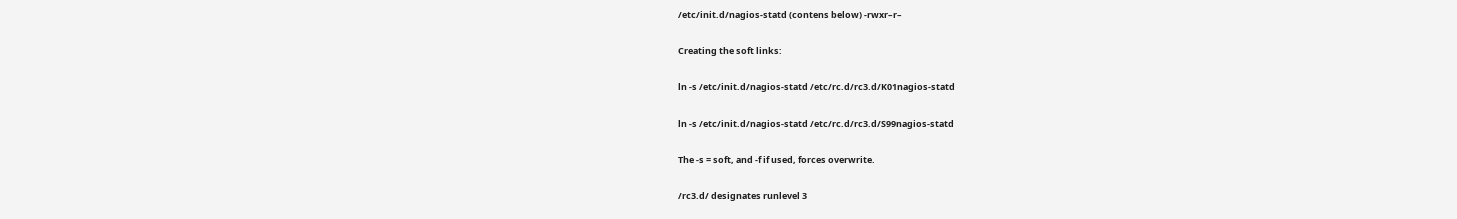/etc/init.d/nagios-statd (contens below) -rwxr–r–

Creating the soft links:

ln -s /etc/init.d/nagios-statd /etc/rc.d/rc3.d/K01nagios-statd

ln -s /etc/init.d/nagios-statd /etc/rc.d/rc3.d/S99nagios-statd

The -s = soft, and -f if used, forces overwrite.

/rc3.d/ designates runlevel 3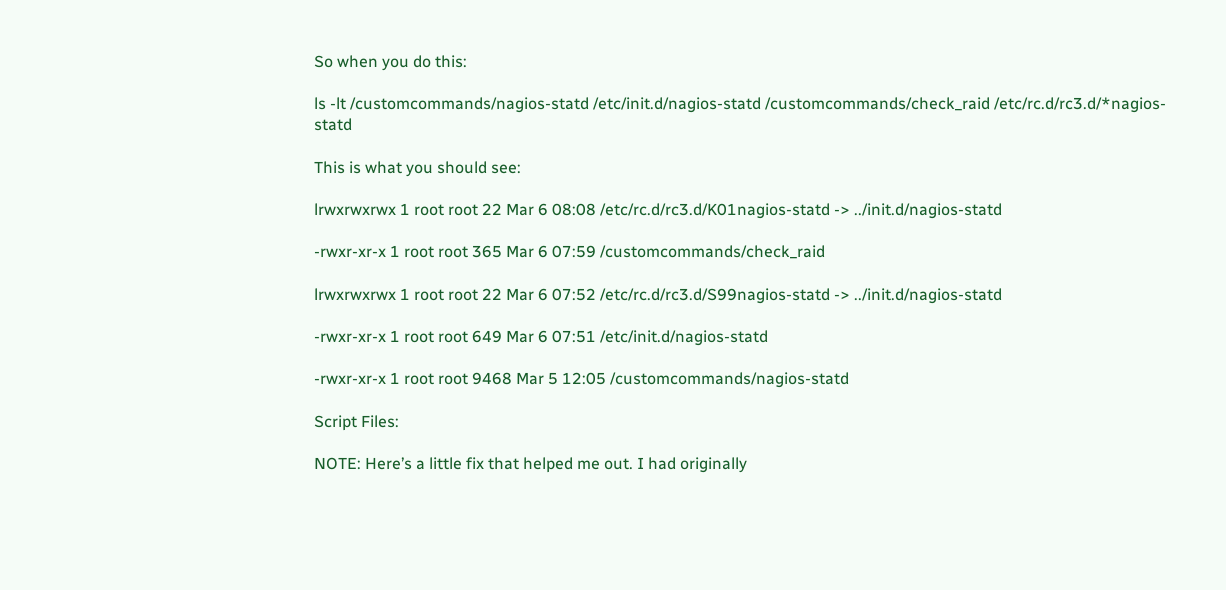So when you do this:

ls -lt /customcommands/nagios-statd /etc/init.d/nagios-statd /customcommands/check_raid /etc/rc.d/rc3.d/*nagios-statd

This is what you should see:

lrwxrwxrwx 1 root root 22 Mar 6 08:08 /etc/rc.d/rc3.d/K01nagios-statd -> ../init.d/nagios-statd

-rwxr-xr-x 1 root root 365 Mar 6 07:59 /customcommands/check_raid

lrwxrwxrwx 1 root root 22 Mar 6 07:52 /etc/rc.d/rc3.d/S99nagios-statd -> ../init.d/nagios-statd

-rwxr-xr-x 1 root root 649 Mar 6 07:51 /etc/init.d/nagios-statd

-rwxr-xr-x 1 root root 9468 Mar 5 12:05 /customcommands/nagios-statd

Script Files:

NOTE: Here’s a little fix that helped me out. I had originally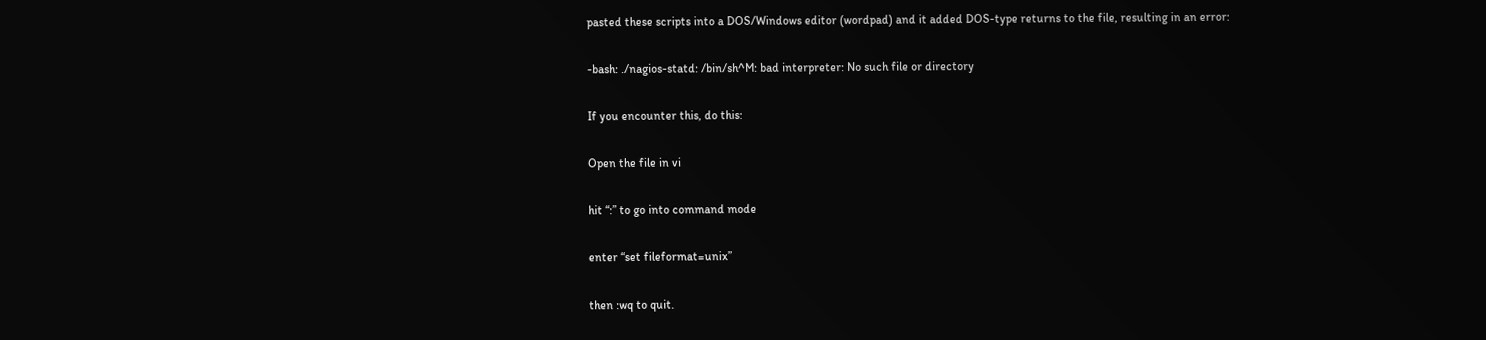pasted these scripts into a DOS/Windows editor (wordpad) and it added DOS-type returns to the file, resulting in an error:

-bash: ./nagios-statd: /bin/sh^M: bad interpreter: No such file or directory

If you encounter this, do this:

Open the file in vi

hit “:” to go into command mode

enter “set fileformat=unix”

then :wq to quit.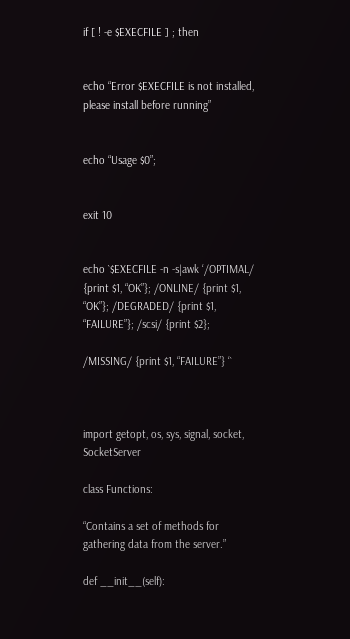if [ ! -e $EXECFILE ] ; then


echo “Error $EXECFILE is not installed, please install before running”


echo “Usage $0”;


exit 10


echo `$EXECFILE -n -s|awk ‘/OPTIMAL/ {print $1, “OK”}; /ONLINE/ {print $1, “OK”}; /DEGRADED/ {print $1, “FAILURE”}; /scsi/ {print $2};

/MISSING/ {print $1, “FAILURE”} ‘`



import getopt, os, sys, signal, socket, SocketServer

class Functions:

“Contains a set of methods for gathering data from the server.”

def __init__(self):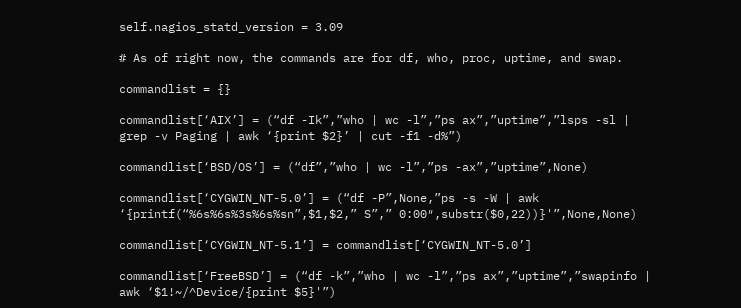self.nagios_statd_version = 3.09

# As of right now, the commands are for df, who, proc, uptime, and swap.

commandlist = {}

commandlist[‘AIX’] = (“df -Ik”,”who | wc -l”,”ps ax”,”uptime”,”lsps -sl | grep -v Paging | awk ‘{print $2}’ | cut -f1 -d%”)

commandlist[‘BSD/OS’] = (“df”,”who | wc -l”,”ps -ax”,”uptime”,None)

commandlist[‘CYGWIN_NT-5.0’] = (“df -P”,None,”ps -s -W | awk ‘{printf(“%6s%6s%3s%6s%sn”,$1,$2,” S”,” 0:00″,substr($0,22))}'”,None,None)

commandlist[‘CYGWIN_NT-5.1’] = commandlist[‘CYGWIN_NT-5.0’]

commandlist[‘FreeBSD’] = (“df -k”,”who | wc -l”,”ps ax”,”uptime”,”swapinfo | awk ‘$1!~/^Device/{print $5}'”)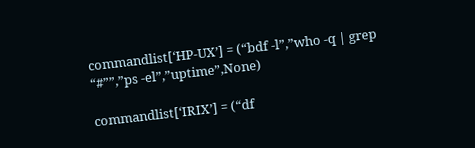commandlist[‘HP-UX’] = (“bdf -l”,”who -q | grep “#””,”ps -el”,”uptime”,None)

commandlist[‘IRIX’] = (“df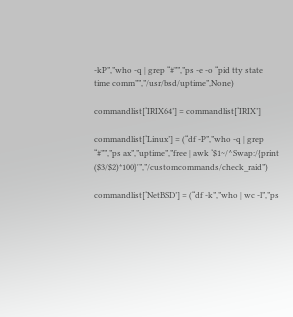-kP”,”who -q | grep “#””,”ps -e -o “pid tty state time comm””,”/usr/bsd/uptime”,None)

commandlist[‘IRIX64’] = commandlist[‘IRIX’]

commandlist[‘Linux’] = (“df -P”,”who -q | grep “#””,”ps ax”,”uptime”,”free | awk ‘$1~/^Swap:/{print ($3/$2)*100}'”,”/customcommands/check_raid”)

commandlist[‘NetBSD’] = (“df -k”,”who | wc -l”,”ps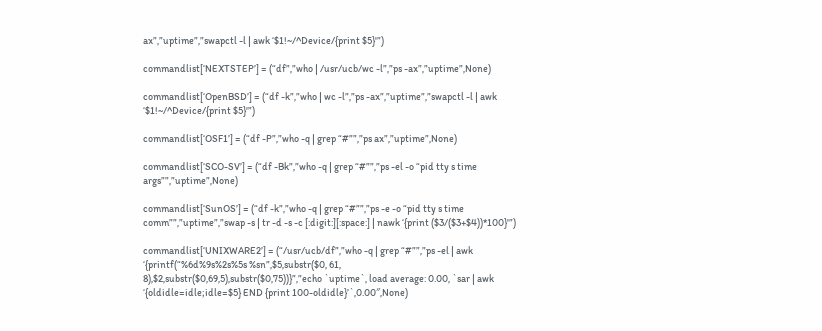ax”,”uptime”,”swapctl -l | awk ‘$1!~/^Device/{print $5}'”)

commandlist[‘NEXTSTEP’] = (“df”,”who | /usr/ucb/wc -l”,”ps -ax”,”uptime”,None)

commandlist[‘OpenBSD’] = (“df -k”,”who | wc -l”,”ps -ax”,”uptime”,”swapctl -l | awk ‘$1!~/^Device/{print $5}'”)

commandlist[‘OSF1’] = (“df -P”,”who -q | grep “#””,”ps ax”,”uptime”,None)

commandlist[‘SCO-SV’] = (“df -Bk”,”who -q | grep “#””,”ps -el -o “pid tty s time args””,”uptime”,None)

commandlist[‘SunOS’] = (“df -k”,”who -q | grep “#””,”ps -e -o “pid tty s time comm””,”uptime”,”swap -s | tr -d -s -c [:digit:][:space:] | nawk ‘{print ($3/($3+$4))*100}'”)

commandlist[‘UNIXWARE2’] = (“/usr/ucb/df”,”who -q | grep “#””,”ps -el | awk ‘{printf(“%6d%9s%2s%5s %sn”,$5,substr($0, 61, 8),$2,substr($0,69,5),substr($0,75))}”,”echo `uptime`, load average: 0.00, `sar | awk ‘{oldidle=idle;idle=$5} END {print 100-oldidle}’`,0.00″,None)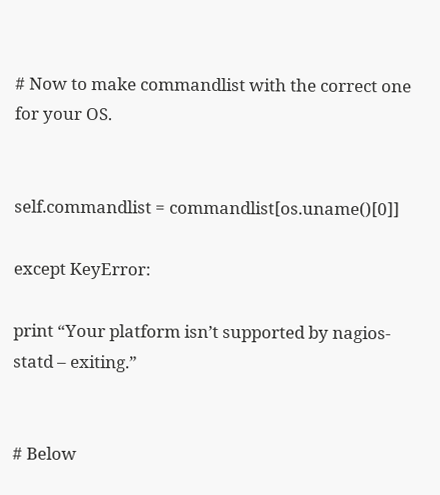# Now to make commandlist with the correct one for your OS.


self.commandlist = commandlist[os.uname()[0]]

except KeyError:

print “Your platform isn’t supported by nagios-statd – exiting.”


# Below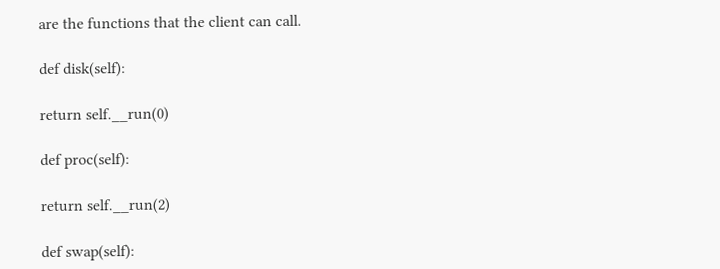are the functions that the client can call.

def disk(self):

return self.__run(0)

def proc(self):

return self.__run(2)

def swap(self):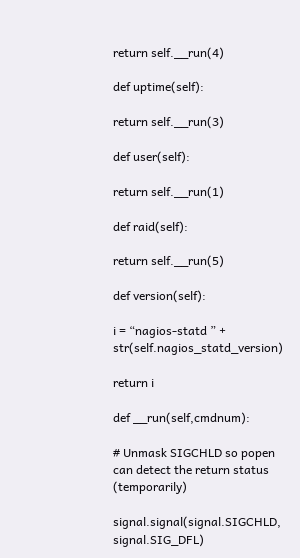return self.__run(4)

def uptime(self):

return self.__run(3)

def user(self):

return self.__run(1)

def raid(self):

return self.__run(5)

def version(self):

i = “nagios-statd ” + str(self.nagios_statd_version)

return i

def __run(self,cmdnum):

# Unmask SIGCHLD so popen can detect the return status (temporarily)

signal.signal(signal.SIGCHLD, signal.SIG_DFL)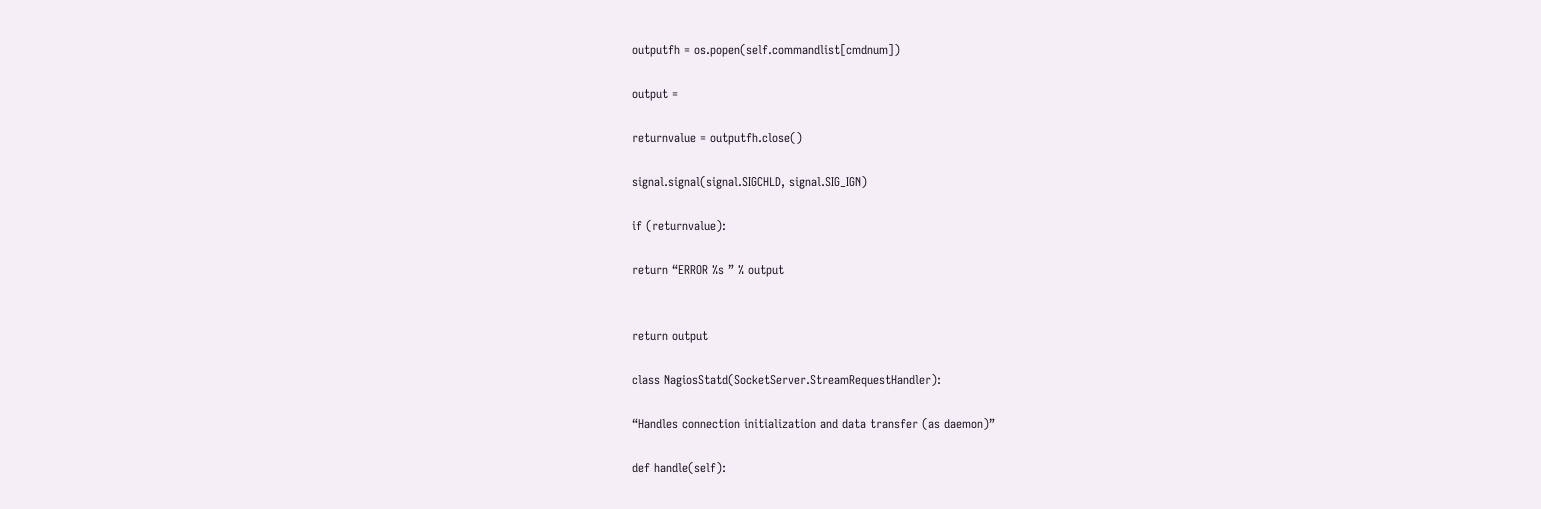outputfh = os.popen(self.commandlist[cmdnum])

output =

returnvalue = outputfh.close()

signal.signal(signal.SIGCHLD, signal.SIG_IGN)

if (returnvalue):

return “ERROR %s ” % output


return output

class NagiosStatd(SocketServer.StreamRequestHandler):

“Handles connection initialization and data transfer (as daemon)”

def handle(self):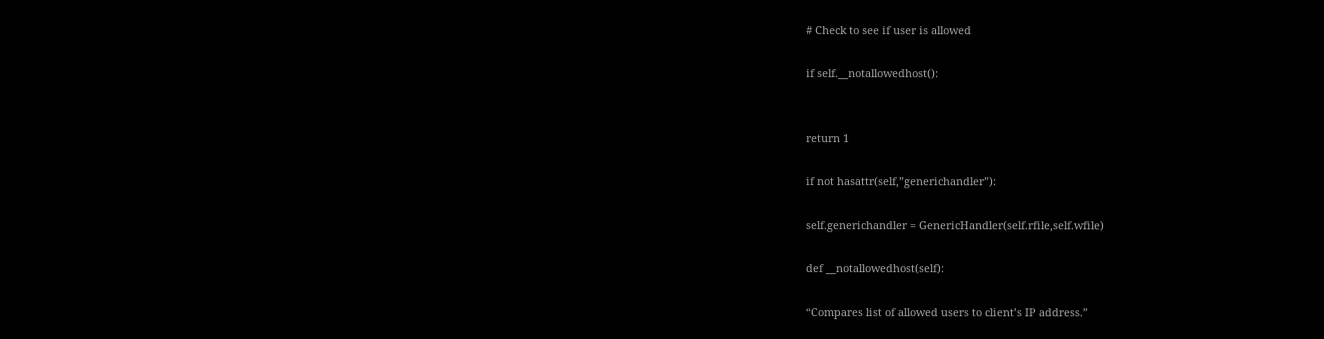# Check to see if user is allowed

if self.__notallowedhost():


return 1

if not hasattr(self,”generichandler”):

self.generichandler = GenericHandler(self.rfile,self.wfile)

def __notallowedhost(self):

“Compares list of allowed users to client’s IP address.”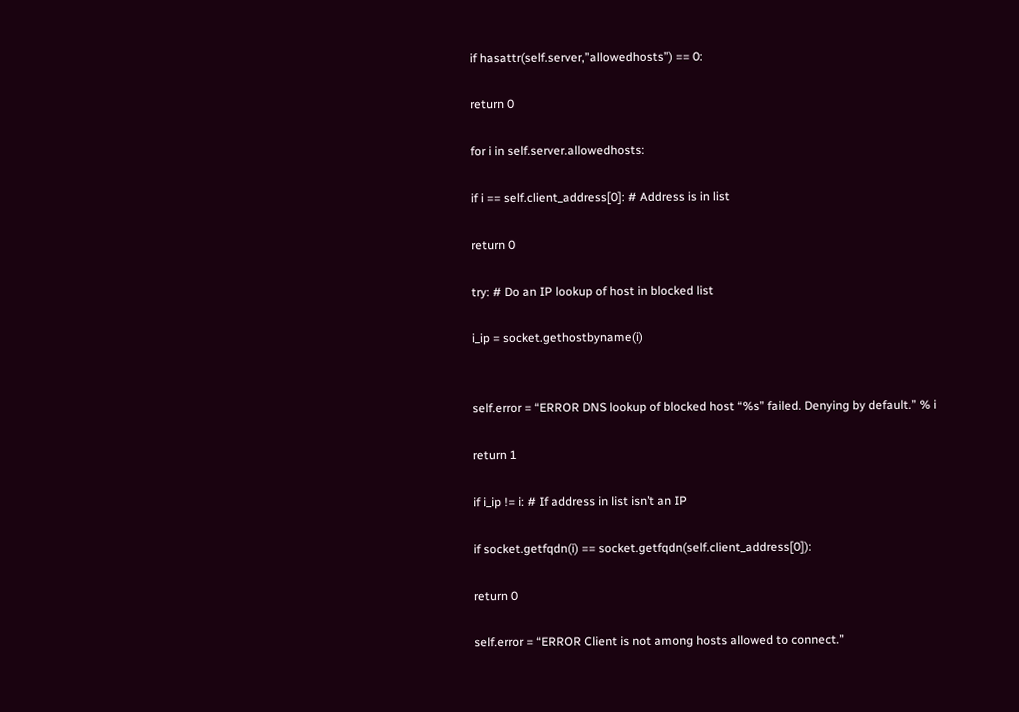if hasattr(self.server,”allowedhosts”) == 0:

return 0

for i in self.server.allowedhosts:

if i == self.client_address[0]: # Address is in list

return 0

try: # Do an IP lookup of host in blocked list

i_ip = socket.gethostbyname(i)


self.error = “ERROR DNS lookup of blocked host “%s” failed. Denying by default.” % i

return 1

if i_ip != i: # If address in list isn’t an IP

if socket.getfqdn(i) == socket.getfqdn(self.client_address[0]):

return 0

self.error = “ERROR Client is not among hosts allowed to connect.”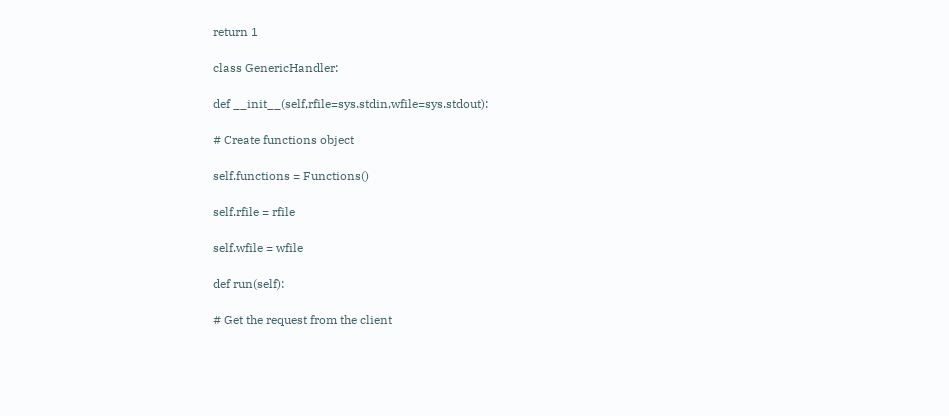return 1

class GenericHandler:

def __init__(self,rfile=sys.stdin,wfile=sys.stdout):

# Create functions object

self.functions = Functions()

self.rfile = rfile

self.wfile = wfile

def run(self):

# Get the request from the client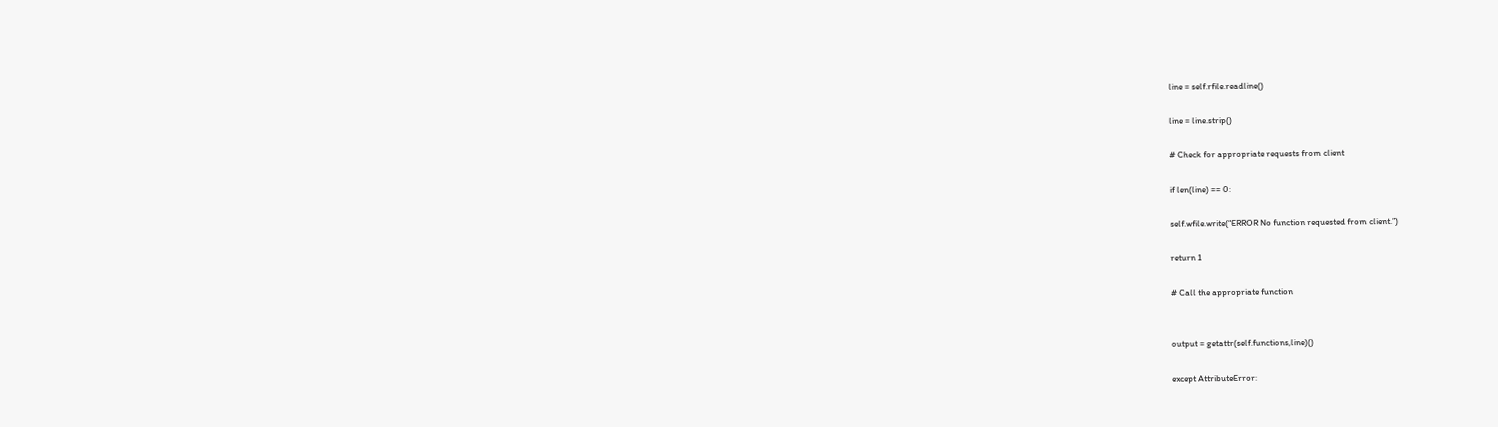line = self.rfile.readline()

line = line.strip()

# Check for appropriate requests from client

if len(line) == 0:

self.wfile.write(“ERROR No function requested from client.”)

return 1

# Call the appropriate function


output = getattr(self.functions,line)()

except AttributeError: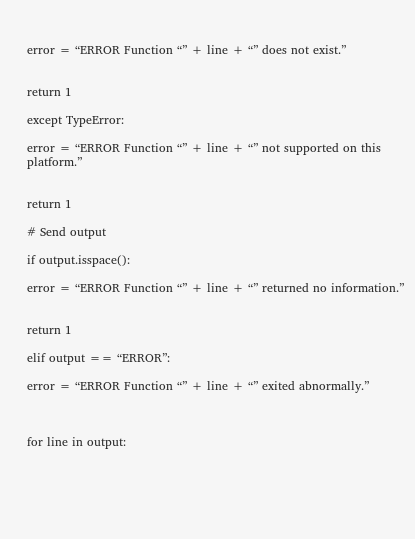error = “ERROR Function “” + line + “” does not exist.”


return 1

except TypeError:

error = “ERROR Function “” + line + “” not supported on this platform.”


return 1

# Send output

if output.isspace():

error = “ERROR Function “” + line + “” returned no information.”


return 1

elif output == “ERROR”:

error = “ERROR Function “” + line + “” exited abnormally.”



for line in output: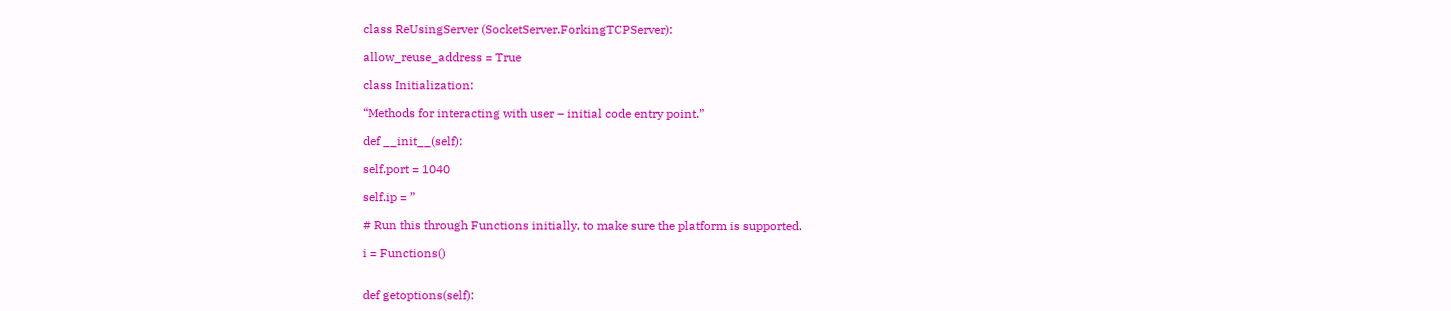class ReUsingServer (SocketServer.ForkingTCPServer):

allow_reuse_address = True

class Initialization:

“Methods for interacting with user – initial code entry point.”

def __init__(self):

self.port = 1040

self.ip = ”

# Run this through Functions initially, to make sure the platform is supported.

i = Functions()


def getoptions(self):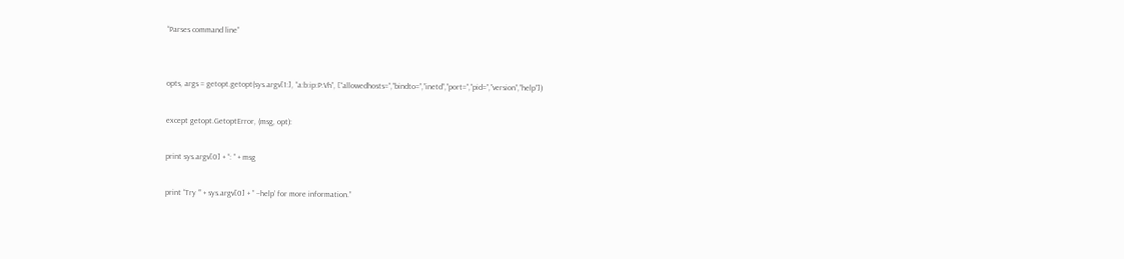“Parses command line”


opts, args = getopt.getopt(sys.argv[1:], “a:b:ip:P:Vh”, [“allowedhosts=”,”bindto=”,”inetd”,”port=”,”pid=”,”version”,”help”])

except getopt.GetoptError, (msg, opt):

print sys.argv[0] + “: ” + msg

print “Try ‘” + sys.argv[0] + ” –help’ for more information.”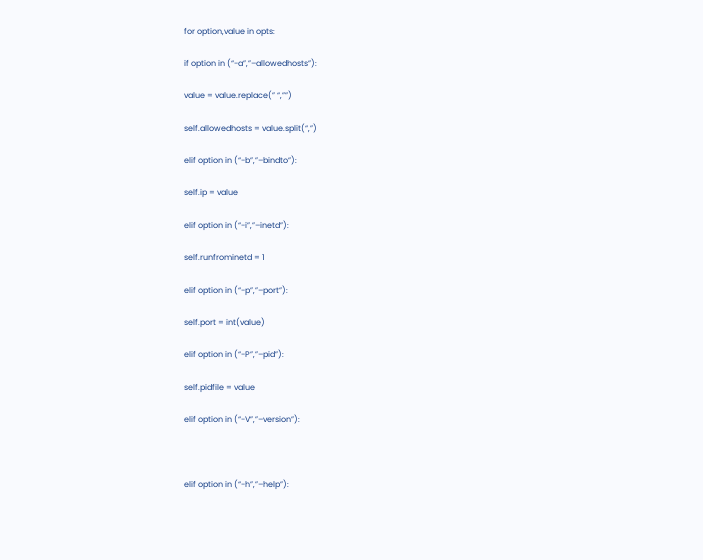for option,value in opts:

if option in (“-a”,”–allowedhosts”):

value = value.replace(” “,””)

self.allowedhosts = value.split(“,”)

elif option in (“-b”,”–bindto”):

self.ip = value

elif option in (“-i”,”–inetd”):

self.runfrominetd = 1

elif option in (“-p”,”–port”):

self.port = int(value)

elif option in (“-P”,”–pid”):

self.pidfile = value

elif option in (“-V”,”–version”):



elif option in (“-h”,”–help”):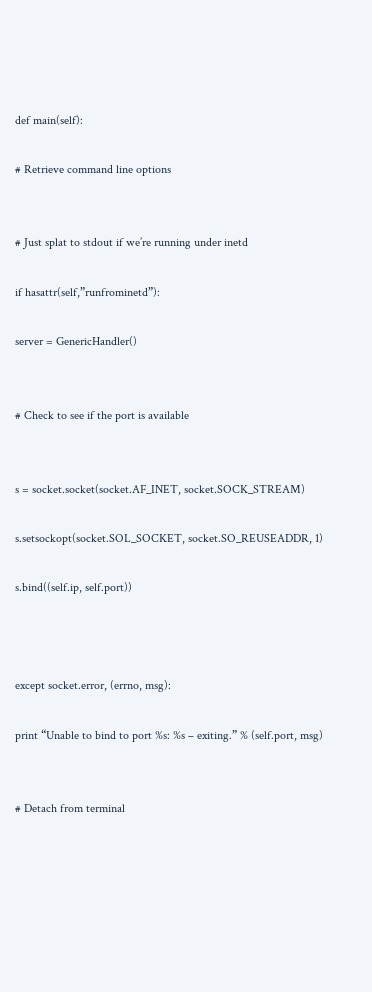def main(self):

# Retrieve command line options


# Just splat to stdout if we’re running under inetd

if hasattr(self,”runfrominetd”):

server = GenericHandler()


# Check to see if the port is available


s = socket.socket(socket.AF_INET, socket.SOCK_STREAM)

s.setsockopt(socket.SOL_SOCKET, socket.SO_REUSEADDR, 1)

s.bind((self.ip, self.port))



except socket.error, (errno, msg):

print “Unable to bind to port %s: %s – exiting.” % (self.port, msg)


# Detach from terminal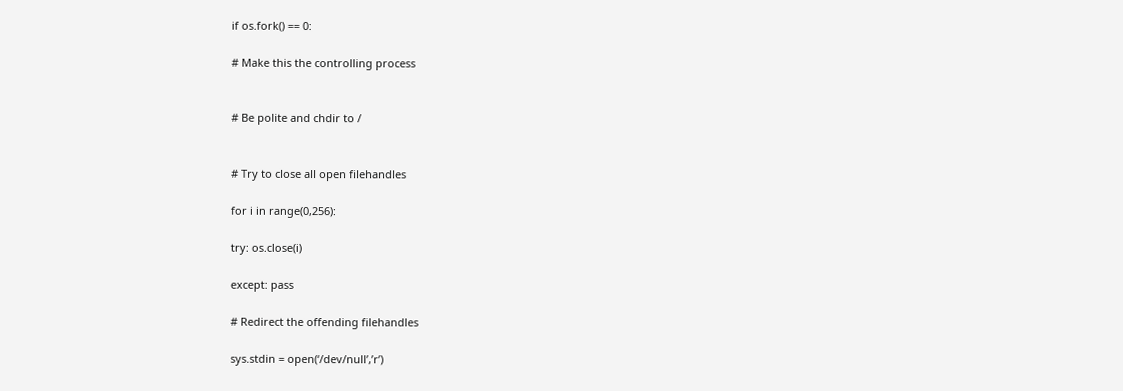if os.fork() == 0:

# Make this the controlling process


# Be polite and chdir to /


# Try to close all open filehandles

for i in range(0,256):

try: os.close(i)

except: pass

# Redirect the offending filehandles

sys.stdin = open(‘/dev/null’,’r’)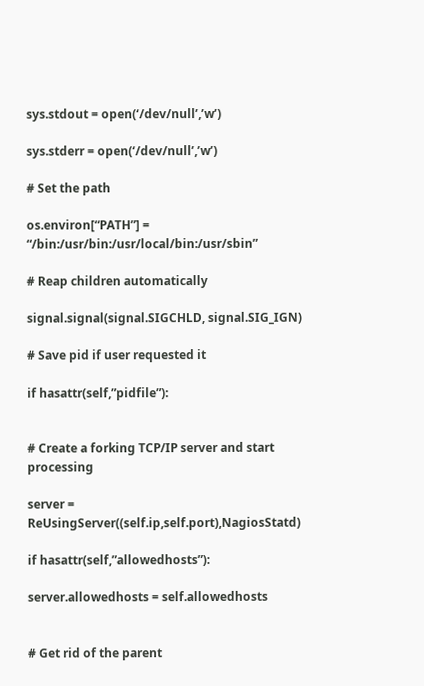sys.stdout = open(‘/dev/null’,’w’)

sys.stderr = open(‘/dev/null’,’w’)

# Set the path

os.environ[“PATH”] = “/bin:/usr/bin:/usr/local/bin:/usr/sbin”

# Reap children automatically

signal.signal(signal.SIGCHLD, signal.SIG_IGN)

# Save pid if user requested it

if hasattr(self,”pidfile”):


# Create a forking TCP/IP server and start processing

server = ReUsingServer((self.ip,self.port),NagiosStatd)

if hasattr(self,”allowedhosts”):

server.allowedhosts = self.allowedhosts


# Get rid of the parent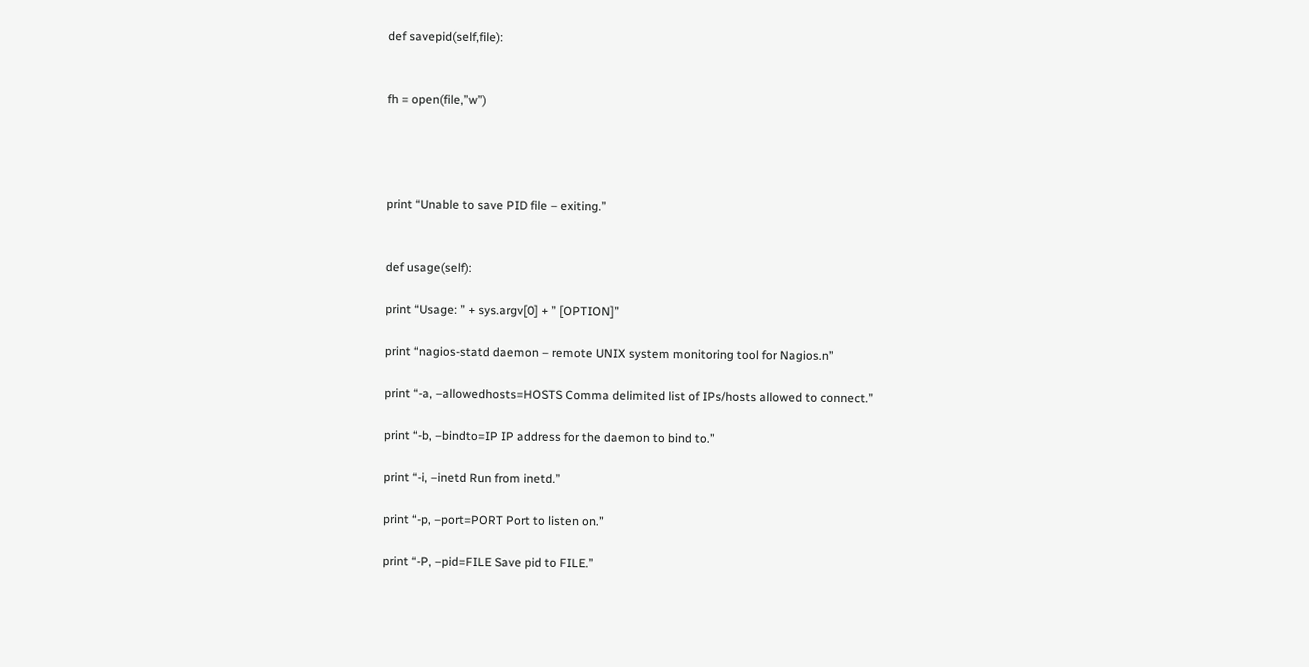def savepid(self,file):


fh = open(file,”w”)




print “Unable to save PID file – exiting.”


def usage(self):

print “Usage: ” + sys.argv[0] + ” [OPTION]”

print “nagios-statd daemon – remote UNIX system monitoring tool for Nagios.n”

print “-a, –allowedhosts=HOSTS Comma delimited list of IPs/hosts allowed to connect.”

print “-b, –bindto=IP IP address for the daemon to bind to.”

print “-i, –inetd Run from inetd.”

print “-p, –port=PORT Port to listen on.”

print “-P, –pid=FILE Save pid to FILE.”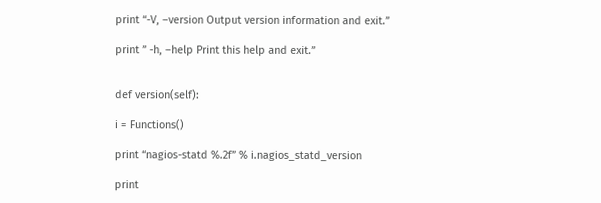print “-V, –version Output version information and exit.”

print ” -h, –help Print this help and exit.”


def version(self):

i = Functions()

print “nagios-statd %.2f” % i.nagios_statd_version

print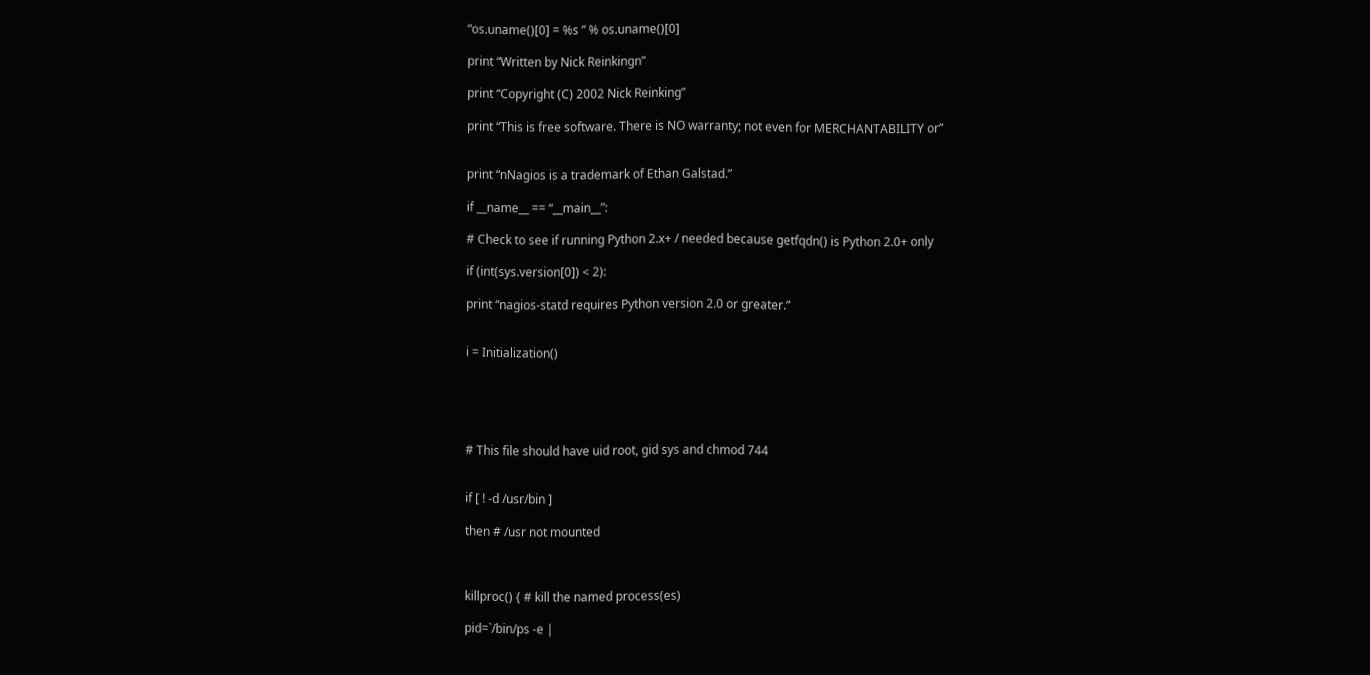“os.uname()[0] = %s ” % os.uname()[0]

print “Written by Nick Reinkingn”

print “Copyright (C) 2002 Nick Reinking”

print “This is free software. There is NO warranty; not even for MERCHANTABILITY or”


print “nNagios is a trademark of Ethan Galstad.”

if __name__ == “__main__”:

# Check to see if running Python 2.x+ / needed because getfqdn() is Python 2.0+ only

if (int(sys.version[0]) < 2):

print “nagios-statd requires Python version 2.0 or greater.”


i = Initialization()





# This file should have uid root, gid sys and chmod 744


if [ ! -d /usr/bin ]

then # /usr not mounted



killproc() { # kill the named process(es)

pid=`/bin/ps -e |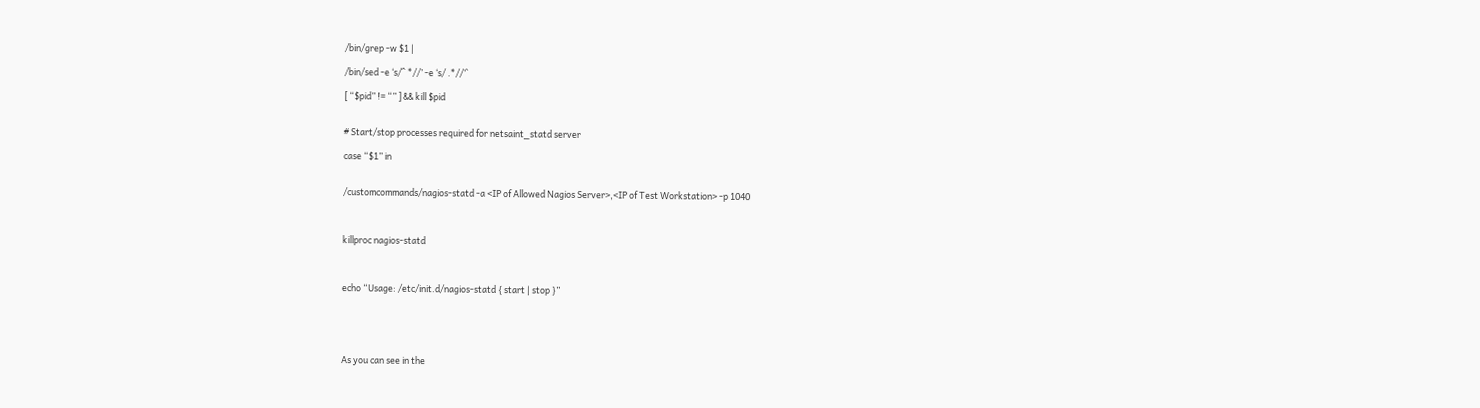/bin/grep -w $1 |

/bin/sed -e ‘s/^ *//’ -e ‘s/ .*//’`

[ “$pid” != “” ] && kill $pid


# Start/stop processes required for netsaint_statd server

case “$1” in


/customcommands/nagios-statd -a <IP of Allowed Nagios Server>,<IP of Test Workstation> -p 1040



killproc nagios-statd



echo “Usage: /etc/init.d/nagios-statd { start | stop }”





As you can see in the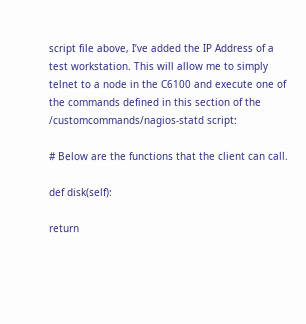script file above, I’ve added the IP Address of a test workstation. This will allow me to simply telnet to a node in the C6100 and execute one of the commands defined in this section of the /customcommands/nagios-statd script:

# Below are the functions that the client can call.

def disk(self):

return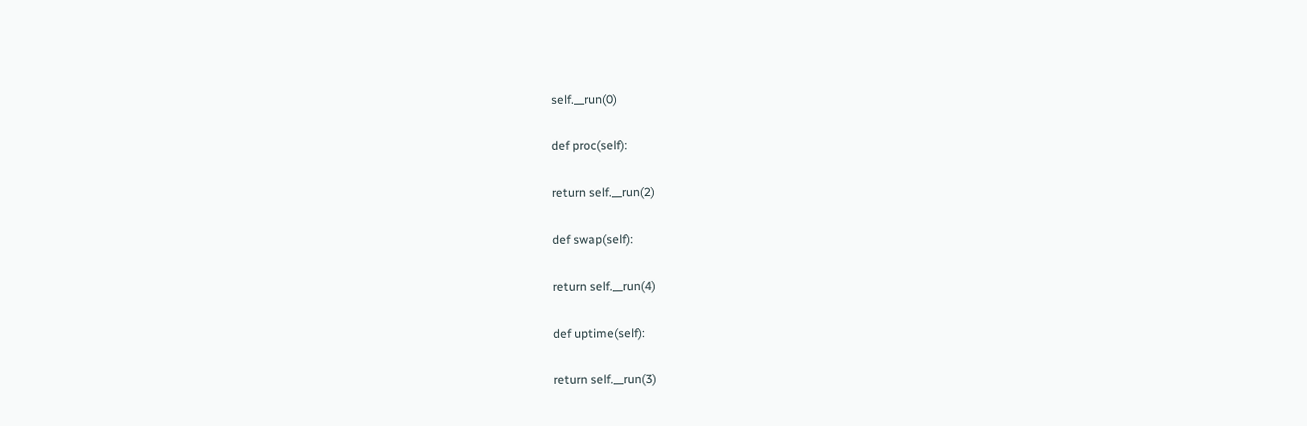self.__run(0)

def proc(self):

return self.__run(2)

def swap(self):

return self.__run(4)

def uptime(self):

return self.__run(3)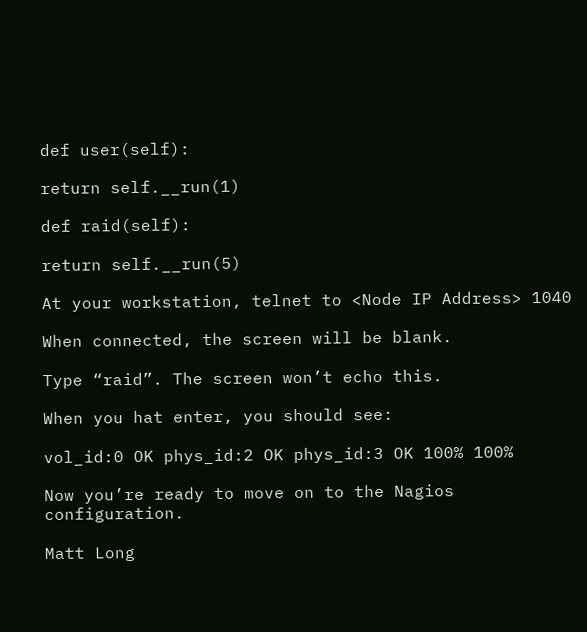def user(self):

return self.__run(1)

def raid(self):

return self.__run(5)

At your workstation, telnet to <Node IP Address> 1040

When connected, the screen will be blank.

Type “raid”. The screen won’t echo this.

When you hat enter, you should see:

vol_id:0 OK phys_id:2 OK phys_id:3 OK 100% 100%

Now you’re ready to move on to the Nagios configuration.

Matt Long